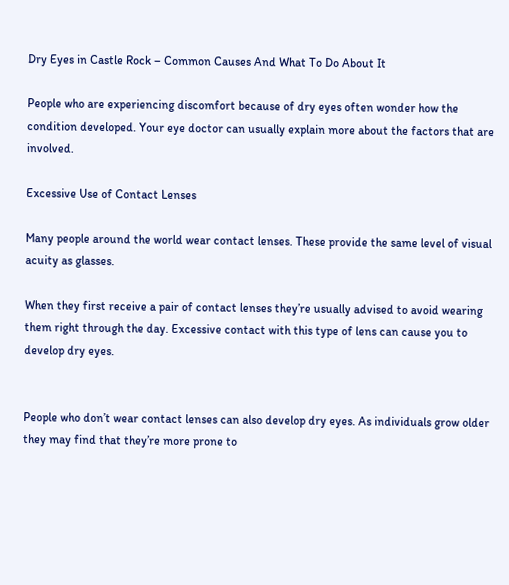Dry Eyes in Castle Rock – Common Causes And What To Do About It

People who are experiencing discomfort because of dry eyes often wonder how the condition developed. Your eye doctor can usually explain more about the factors that are involved.

Excessive Use of Contact Lenses

Many people around the world wear contact lenses. These provide the same level of visual acuity as glasses.

When they first receive a pair of contact lenses they’re usually advised to avoid wearing them right through the day. Excessive contact with this type of lens can cause you to develop dry eyes.


People who don’t wear contact lenses can also develop dry eyes. As individuals grow older they may find that they’re more prone to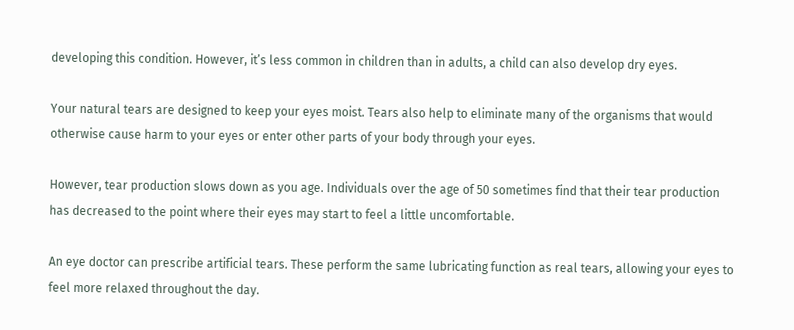developing this condition. However, it’s less common in children than in adults, a child can also develop dry eyes.

Your natural tears are designed to keep your eyes moist. Tears also help to eliminate many of the organisms that would otherwise cause harm to your eyes or enter other parts of your body through your eyes.

However, tear production slows down as you age. Individuals over the age of 50 sometimes find that their tear production has decreased to the point where their eyes may start to feel a little uncomfortable.

An eye doctor can prescribe artificial tears. These perform the same lubricating function as real tears, allowing your eyes to feel more relaxed throughout the day.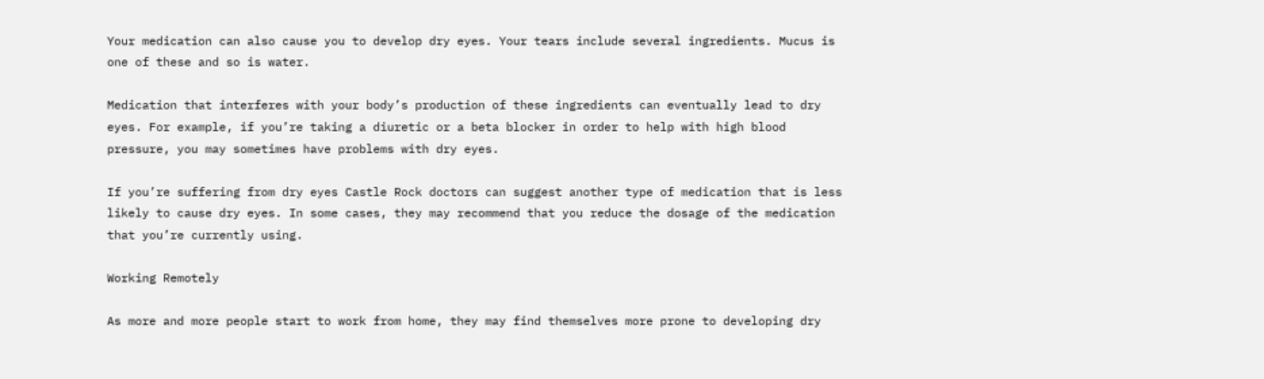Your medication can also cause you to develop dry eyes. Your tears include several ingredients. Mucus is one of these and so is water.

Medication that interferes with your body’s production of these ingredients can eventually lead to dry eyes. For example, if you’re taking a diuretic or a beta blocker in order to help with high blood pressure, you may sometimes have problems with dry eyes.

If you’re suffering from dry eyes Castle Rock doctors can suggest another type of medication that is less likely to cause dry eyes. In some cases, they may recommend that you reduce the dosage of the medication that you’re currently using.

Working Remotely

As more and more people start to work from home, they may find themselves more prone to developing dry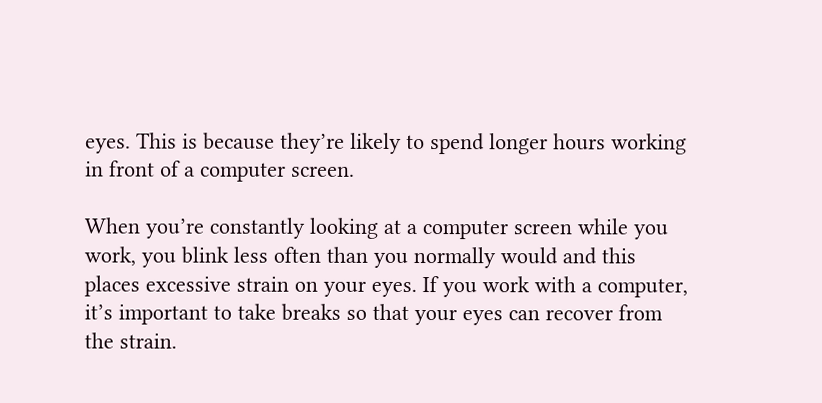eyes. This is because they’re likely to spend longer hours working in front of a computer screen.

When you’re constantly looking at a computer screen while you work, you blink less often than you normally would and this places excessive strain on your eyes. If you work with a computer, it’s important to take breaks so that your eyes can recover from the strain.